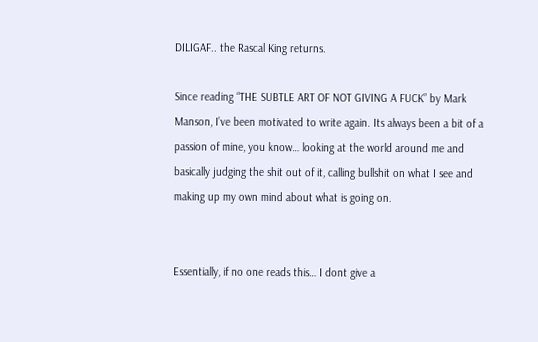DILIGAF.. the Rascal King returns.

Since reading “THE SUBTLE ART OF NOT GIVING A FUCK” by Mark Manson, I’ve been motivated to write again. Its always been a bit of a passion of mine, you know… looking at the world around me and basically judging the shit out of it, calling bullshit on what I see and making up my own mind about what is going on.


Essentially, if no one reads this… I dont give a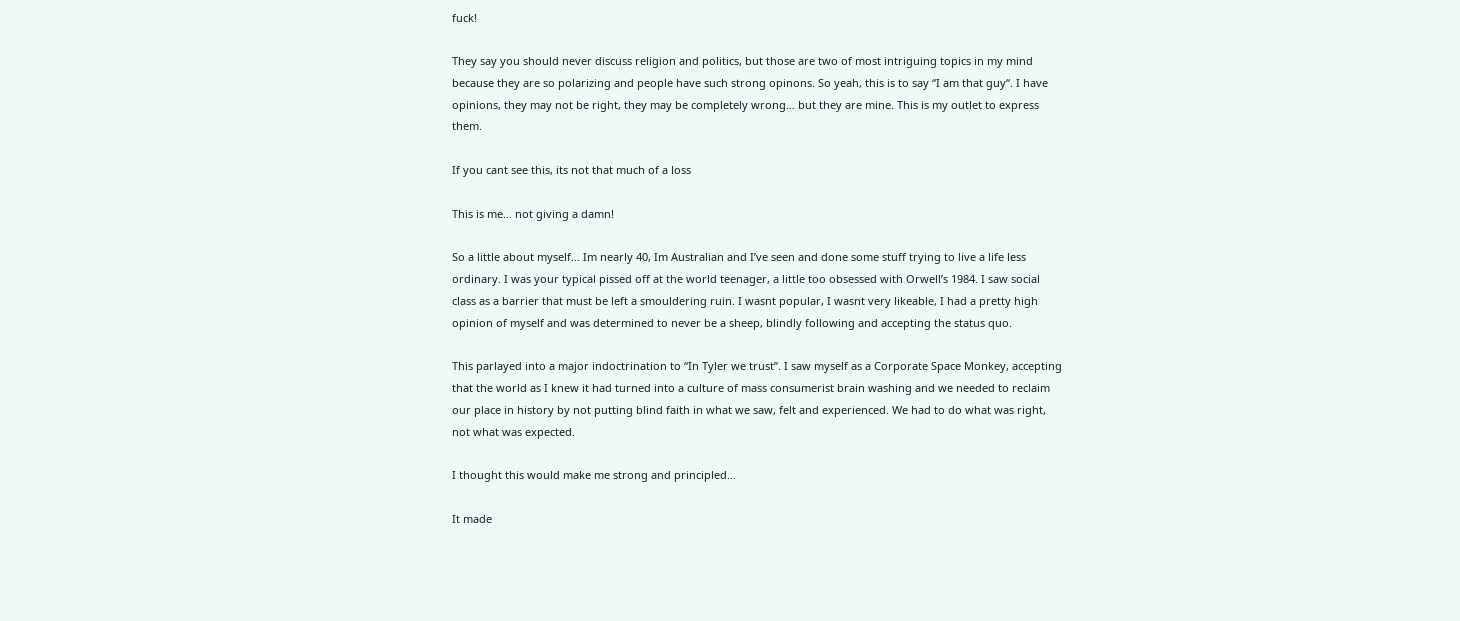fuck!

They say you should never discuss religion and politics, but those are two of most intriguing topics in my mind because they are so polarizing and people have such strong opinons. So yeah, this is to say “I am that guy“. I have opinions, they may not be right, they may be completely wrong… but they are mine. This is my outlet to express them.

If you cant see this, its not that much of a loss

This is me… not giving a damn!

So a little about myself… Im nearly 40, Im Australian and I’ve seen and done some stuff trying to live a life less ordinary. I was your typical pissed off at the world teenager, a little too obsessed with Orwell’s 1984. I saw social class as a barrier that must be left a smouldering ruin. I wasnt popular, I wasnt very likeable, I had a pretty high opinion of myself and was determined to never be a sheep, blindly following and accepting the status quo.

This parlayed into a major indoctrination to “In Tyler we trust”. I saw myself as a Corporate Space Monkey, accepting that the world as I knew it had turned into a culture of mass consumerist brain washing and we needed to reclaim our place in history by not putting blind faith in what we saw, felt and experienced. We had to do what was right, not what was expected.

I thought this would make me strong and principled…

It made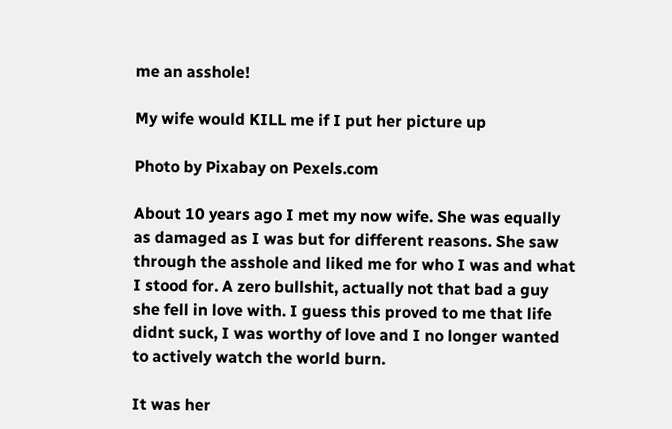me an asshole!

My wife would KILL me if I put her picture up

Photo by Pixabay on Pexels.com

About 10 years ago I met my now wife. She was equally as damaged as I was but for different reasons. She saw through the asshole and liked me for who I was and what I stood for. A zero bullshit, actually not that bad a guy she fell in love with. I guess this proved to me that life didnt suck, I was worthy of love and I no longer wanted to actively watch the world burn.

It was her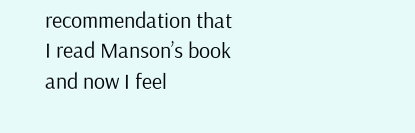recommendation that I read Manson’s book and now I feel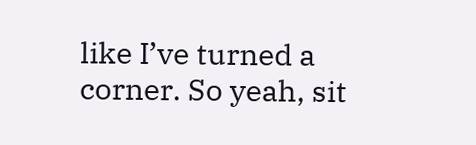like I’ve turned a corner. So yeah, sit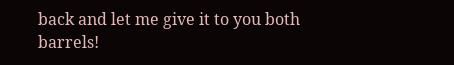back and let me give it to you both barrels!